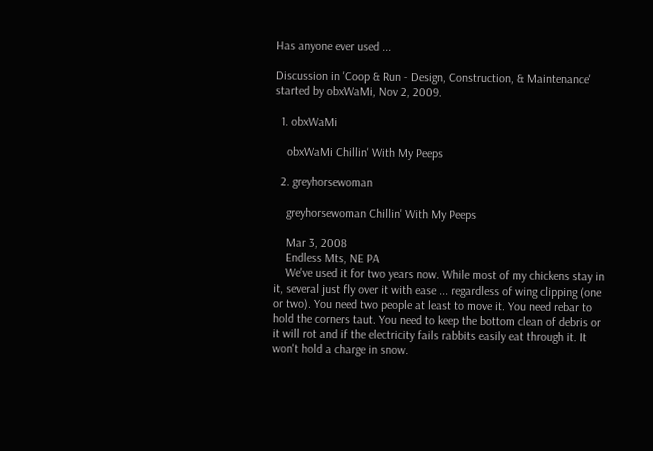Has anyone ever used ...

Discussion in 'Coop & Run - Design, Construction, & Maintenance' started by obxWaMi, Nov 2, 2009.

  1. obxWaMi

    obxWaMi Chillin' With My Peeps

  2. greyhorsewoman

    greyhorsewoman Chillin' With My Peeps

    Mar 3, 2008
    Endless Mts, NE PA
    We've used it for two years now. While most of my chickens stay in it, several just fly over it with ease ... regardless of wing clipping (one or two). You need two people at least to move it. You need rebar to hold the corners taut. You need to keep the bottom clean of debris or it will rot and if the electricity fails rabbits easily eat through it. It won't hold a charge in snow.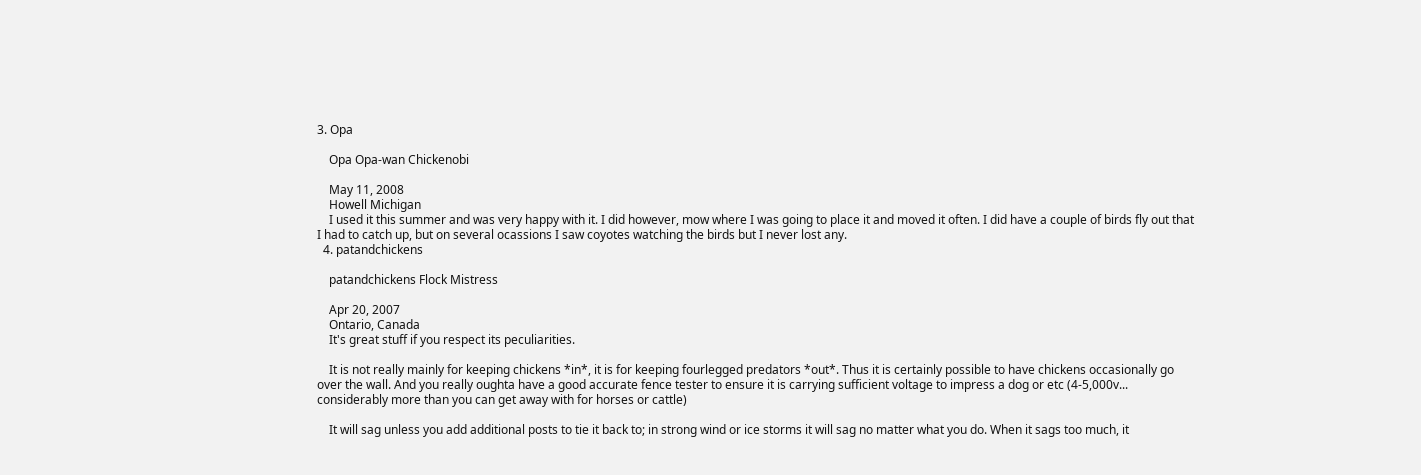3. Opa

    Opa Opa-wan Chickenobi

    May 11, 2008
    Howell Michigan
    I used it this summer and was very happy with it. I did however, mow where I was going to place it and moved it often. I did have a couple of birds fly out that I had to catch up, but on several ocassions I saw coyotes watching the birds but I never lost any.
  4. patandchickens

    patandchickens Flock Mistress

    Apr 20, 2007
    Ontario, Canada
    It's great stuff if you respect its peculiarities.

    It is not really mainly for keeping chickens *in*, it is for keeping fourlegged predators *out*. Thus it is certainly possible to have chickens occasionally go over the wall. And you really oughta have a good accurate fence tester to ensure it is carrying sufficient voltage to impress a dog or etc (4-5,000v... considerably more than you can get away with for horses or cattle)

    It will sag unless you add additional posts to tie it back to; in strong wind or ice storms it will sag no matter what you do. When it sags too much, it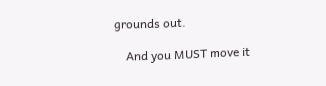grounds out.

    And you MUST move it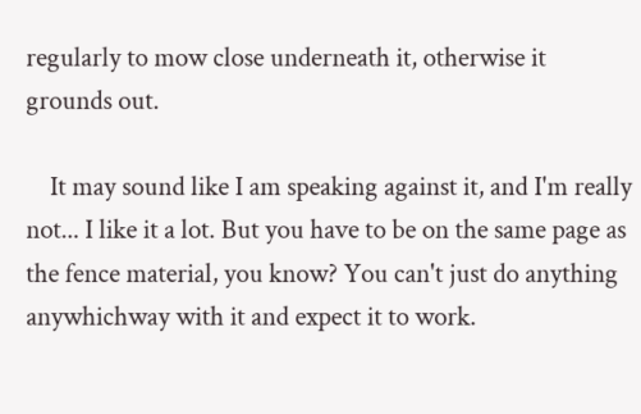regularly to mow close underneath it, otherwise it grounds out.

    It may sound like I am speaking against it, and I'm really not... I like it a lot. But you have to be on the same page as the fence material, you know? You can't just do anything anywhichway with it and expect it to work.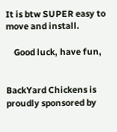It is btw SUPER easy to move and install.

    Good luck, have fun,


BackYard Chickens is proudly sponsored by